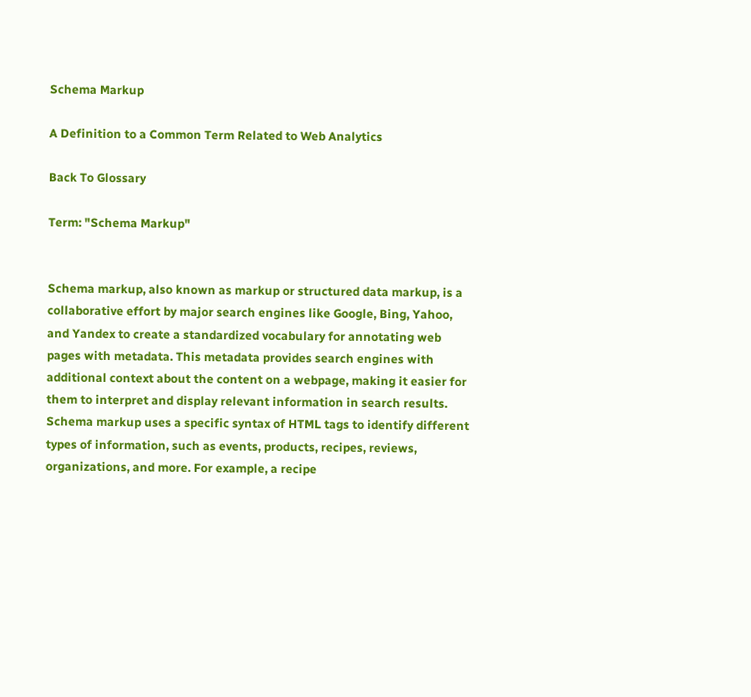Schema Markup

A Definition to a Common Term Related to Web Analytics

Back To Glossary

Term: "Schema Markup"


Schema markup, also known as markup or structured data markup, is a collaborative effort by major search engines like Google, Bing, Yahoo, and Yandex to create a standardized vocabulary for annotating web pages with metadata. This metadata provides search engines with additional context about the content on a webpage, making it easier for them to interpret and display relevant information in search results. Schema markup uses a specific syntax of HTML tags to identify different types of information, such as events, products, recipes, reviews, organizations, and more. For example, a recipe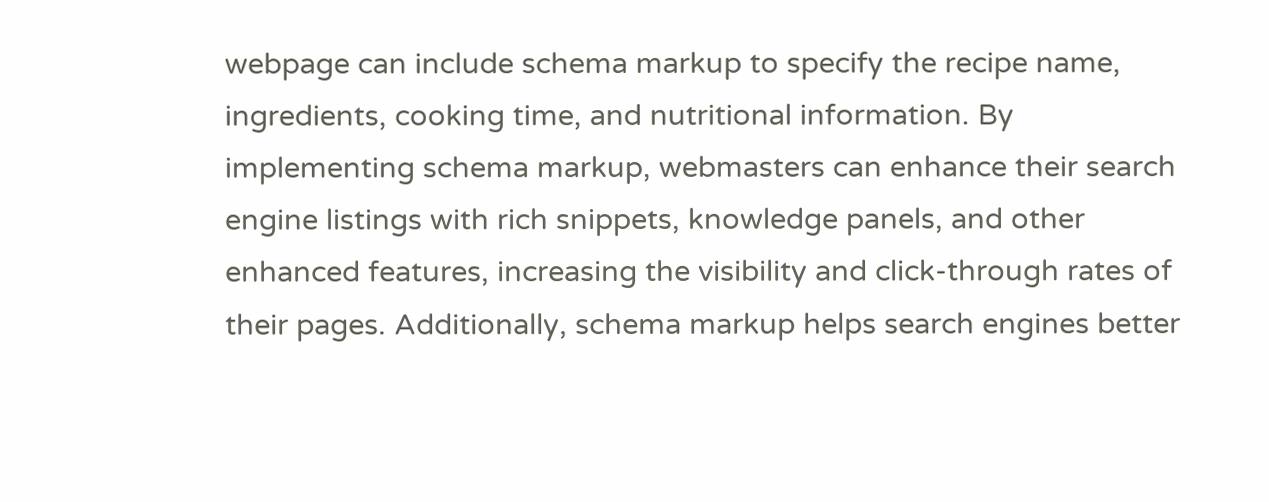webpage can include schema markup to specify the recipe name, ingredients, cooking time, and nutritional information. By implementing schema markup, webmasters can enhance their search engine listings with rich snippets, knowledge panels, and other enhanced features, increasing the visibility and click-through rates of their pages. Additionally, schema markup helps search engines better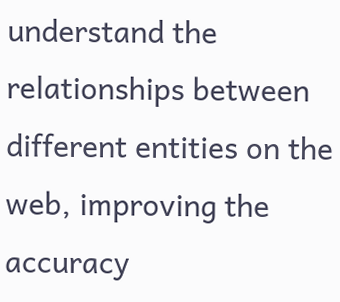understand the relationships between different entities on the web, improving the accuracy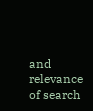and relevance of search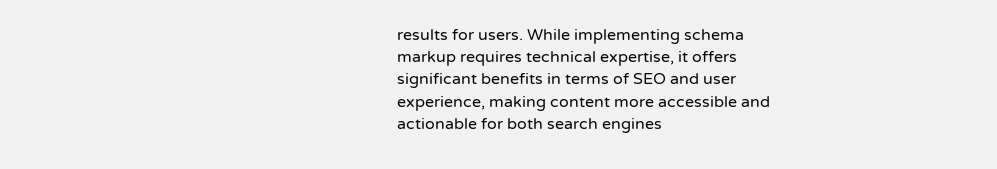results for users. While implementing schema markup requires technical expertise, it offers significant benefits in terms of SEO and user experience, making content more accessible and actionable for both search engines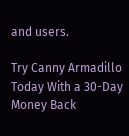and users.

Try Canny Armadillo Today With a 30-Day Money Back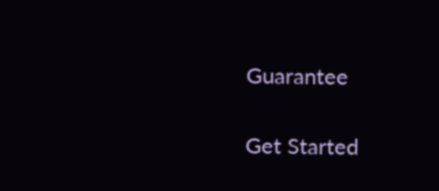Guarantee

Get Started